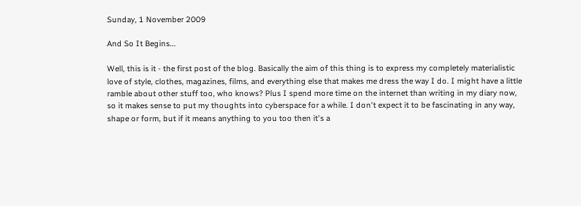Sunday, 1 November 2009

And So It Begins...

Well, this is it - the first post of the blog. Basically the aim of this thing is to express my completely materialistic love of style, clothes, magazines, films, and everything else that makes me dress the way I do. I might have a little ramble about other stuff too, who knows? Plus I spend more time on the internet than writing in my diary now, so it makes sense to put my thoughts into cyberspace for a while. I don't expect it to be fascinating in any way, shape or form, but if it means anything to you too then it's a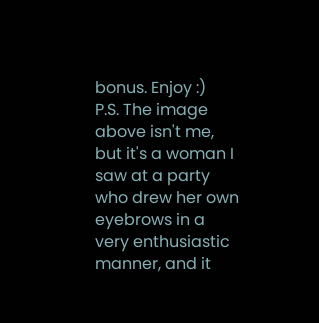bonus. Enjoy :)
P.S. The image above isn't me, but it's a woman I saw at a party who drew her own eyebrows in a very enthusiastic manner, and it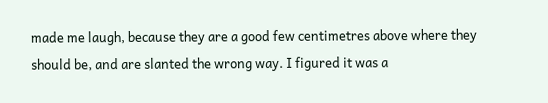made me laugh, because they are a good few centimetres above where they should be, and are slanted the wrong way. I figured it was a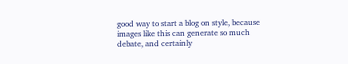good way to start a blog on style, because images like this can generate so much debate, and certainly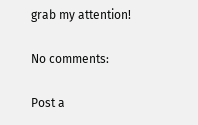grab my attention!

No comments:

Post a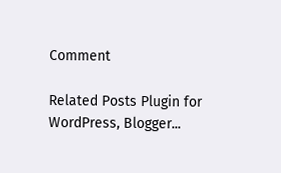Comment

Related Posts Plugin for WordPress, Blogger...